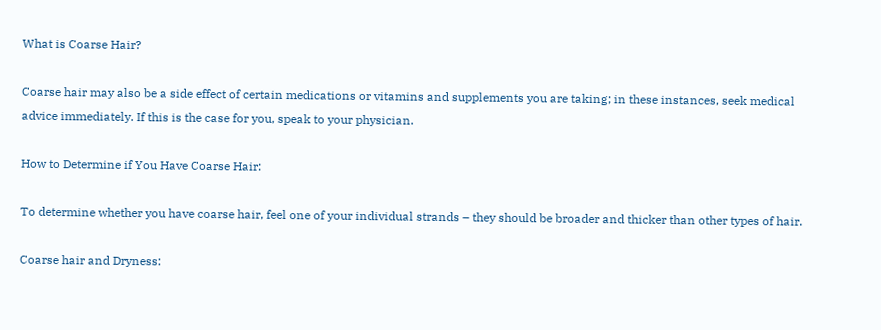What is Coarse Hair?

Coarse hair may also be a side effect of certain medications or vitamins and supplements you are taking; in these instances, seek medical advice immediately. If this is the case for you, speak to your physician.

How to Determine if You Have Coarse Hair:

To determine whether you have coarse hair, feel one of your individual strands – they should be broader and thicker than other types of hair.

Coarse hair and Dryness: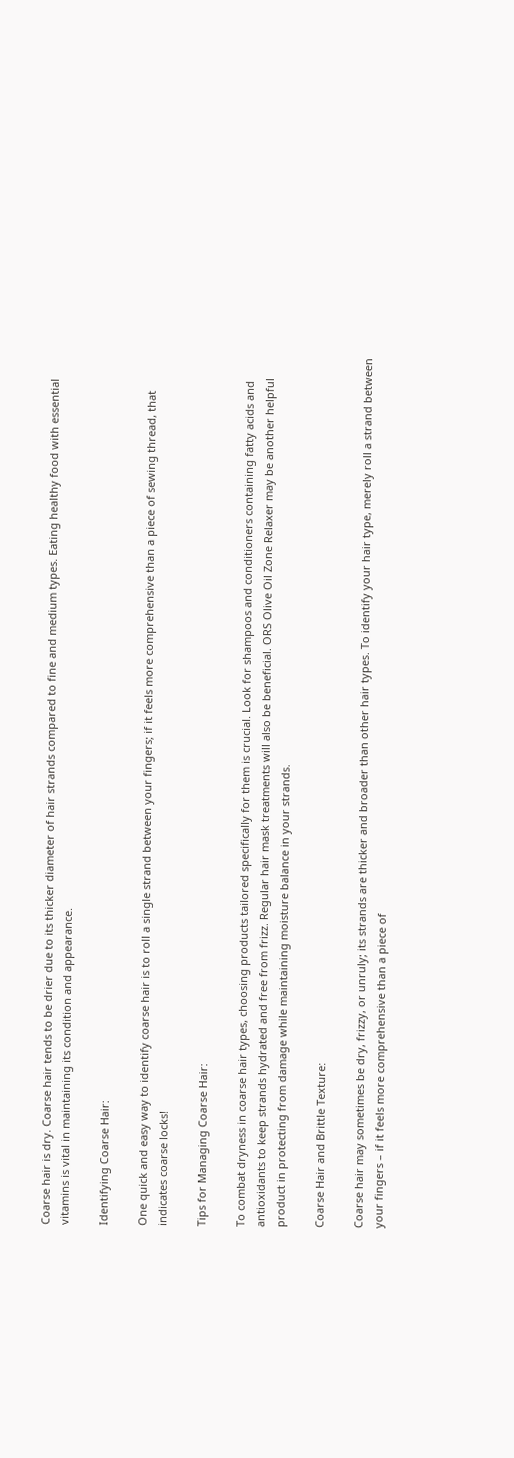Coarse hair is dry. Coarse hair tends to be drier due to its thicker diameter of hair strands compared to fine and medium types. Eating healthy food with essential vitamins is vital in maintaining its condition and appearance.

Identifying Coarse Hair:

One quick and easy way to identify coarse hair is to roll a single strand between your fingers; if it feels more comprehensive than a piece of sewing thread, that indicates coarse locks!

Tips for Managing Coarse Hair:

To combat dryness in coarse hair types, choosing products tailored specifically for them is crucial. Look for shampoos and conditioners containing fatty acids and antioxidants to keep strands hydrated and free from frizz. Regular hair mask treatments will also be beneficial. ORS Olive Oil Zone Relaxer may be another helpful product in protecting from damage while maintaining moisture balance in your strands.

Coarse Hair and Brittle Texture:

Coarse hair may sometimes be dry, frizzy, or unruly; its strands are thicker and broader than other hair types. To identify your hair type, merely roll a strand between your fingers – if it feels more comprehensive than a piece of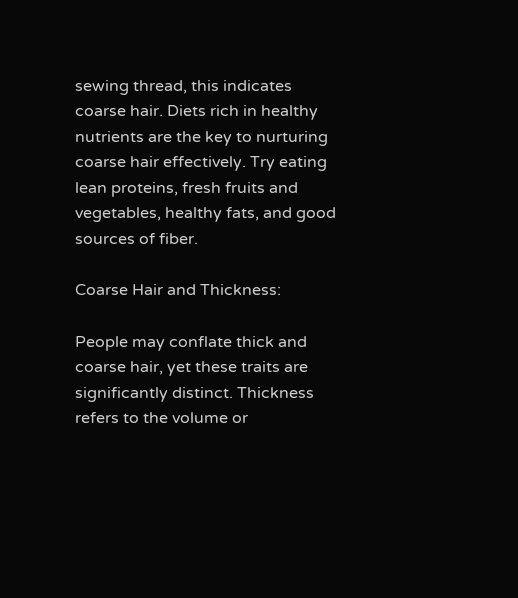sewing thread, this indicates coarse hair. Diets rich in healthy nutrients are the key to nurturing coarse hair effectively. Try eating lean proteins, fresh fruits and vegetables, healthy fats, and good sources of fiber.

Coarse Hair and Thickness:

People may conflate thick and coarse hair, yet these traits are significantly distinct. Thickness refers to the volume or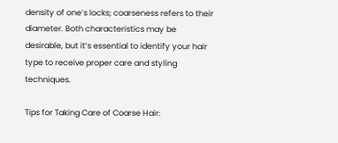density of one’s locks; coarseness refers to their diameter. Both characteristics may be desirable, but it’s essential to identify your hair type to receive proper care and styling techniques.

Tips for Taking Care of Coarse Hair: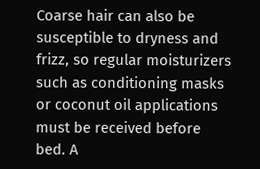Coarse hair can also be susceptible to dryness and frizz, so regular moisturizers such as conditioning masks or coconut oil applications must be received before bed. A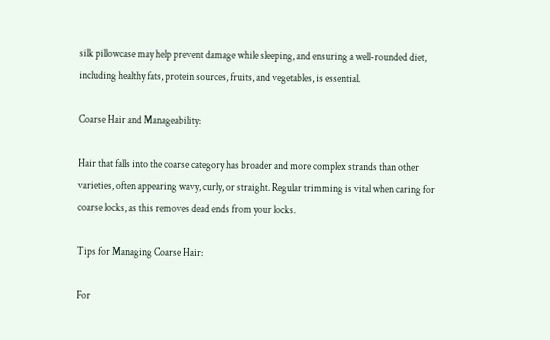silk pillowcase may help prevent damage while sleeping, and ensuring a well-rounded diet, including healthy fats, protein sources, fruits, and vegetables, is essential.

Coarse Hair and Manageability:

Hair that falls into the coarse category has broader and more complex strands than other varieties, often appearing wavy, curly, or straight. Regular trimming is vital when caring for coarse locks, as this removes dead ends from your locks.

Tips for Managing Coarse Hair:

For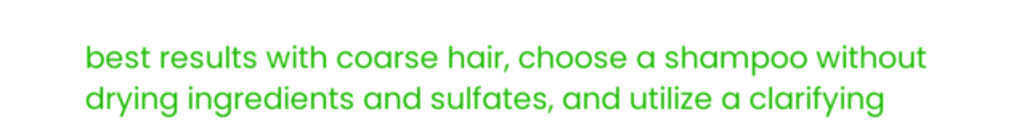best results with coarse hair, choose a shampoo without drying ingredients and sulfates, and utilize a clarifying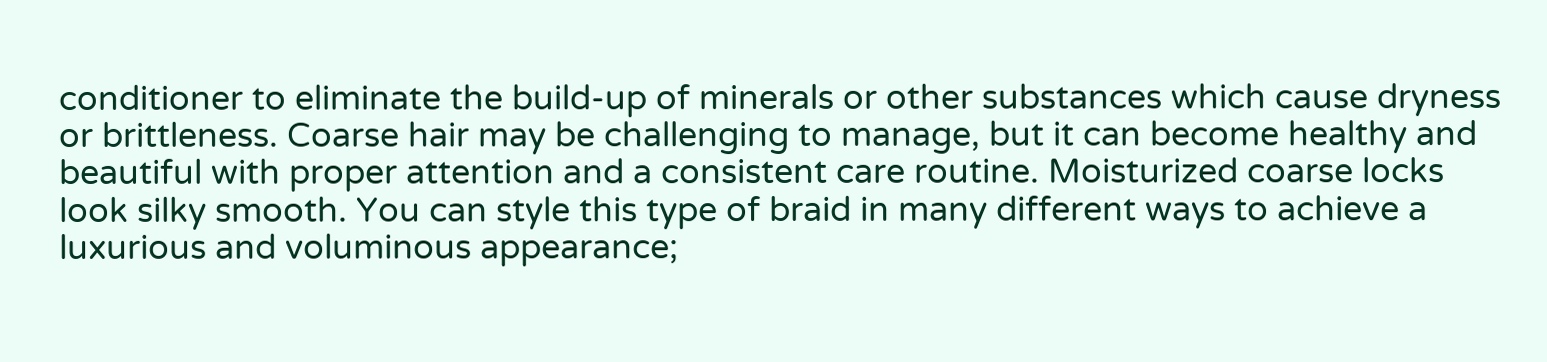conditioner to eliminate the build-up of minerals or other substances which cause dryness or brittleness. Coarse hair may be challenging to manage, but it can become healthy and beautiful with proper attention and a consistent care routine. Moisturized coarse locks look silky smooth. You can style this type of braid in many different ways to achieve a luxurious and voluminous appearance;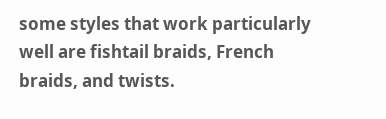some styles that work particularly well are fishtail braids, French braids, and twists.